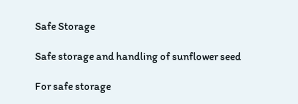Safe Storage

Safe storage and handling of sunflower seed

For safe storage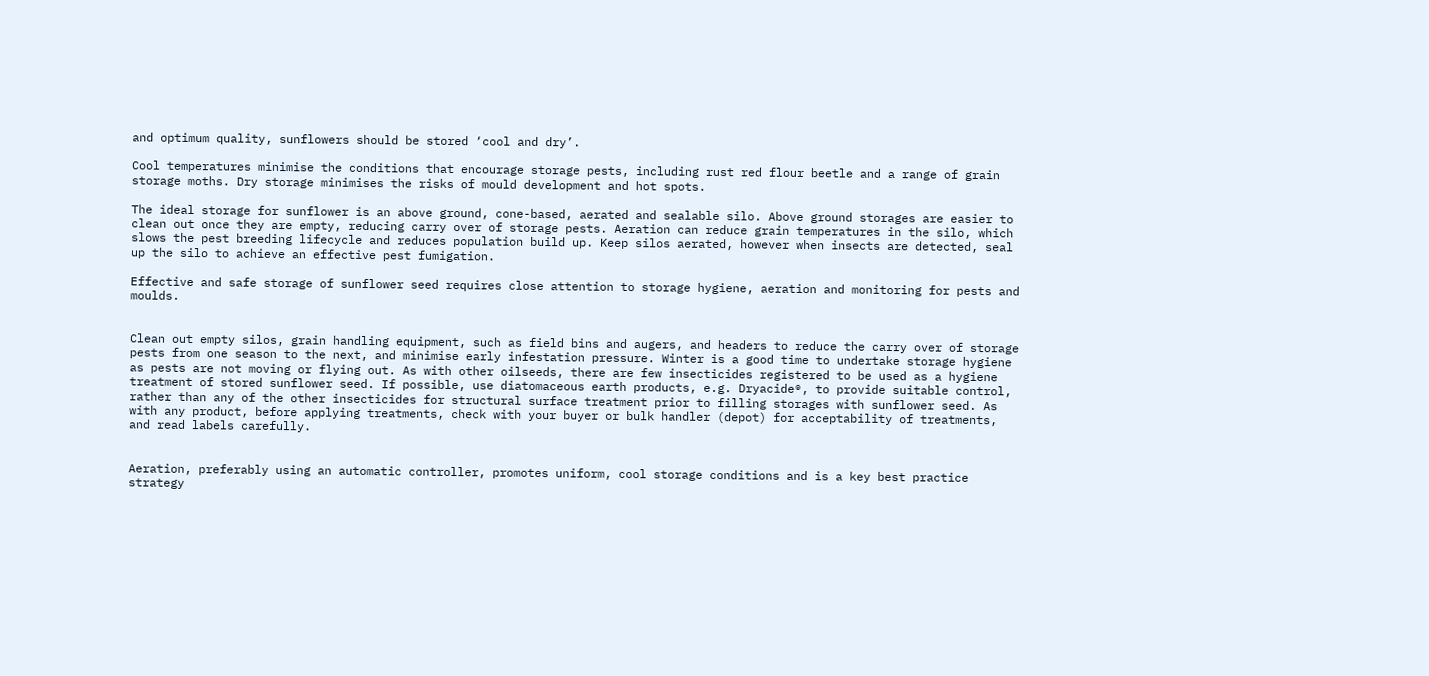and optimum quality, sunflowers should be stored ‘cool and dry’.

Cool temperatures minimise the conditions that encourage storage pests, including rust red flour beetle and a range of grain storage moths. Dry storage minimises the risks of mould development and hot spots.

The ideal storage for sunflower is an above ground, cone-based, aerated and sealable silo. Above ground storages are easier to clean out once they are empty, reducing carry over of storage pests. Aeration can reduce grain temperatures in the silo, which slows the pest breeding lifecycle and reduces population build up. Keep silos aerated, however when insects are detected, seal up the silo to achieve an effective pest fumigation.

Effective and safe storage of sunflower seed requires close attention to storage hygiene, aeration and monitoring for pests and moulds.


Clean out empty silos, grain handling equipment, such as field bins and augers, and headers to reduce the carry over of storage pests from one season to the next, and minimise early infestation pressure. Winter is a good time to undertake storage hygiene as pests are not moving or flying out. As with other oilseeds, there are few insecticides registered to be used as a hygiene treatment of stored sunflower seed. If possible, use diatomaceous earth products, e.g. Dryacide®, to provide suitable control, rather than any of the other insecticides for structural surface treatment prior to filling storages with sunflower seed. As with any product, before applying treatments, check with your buyer or bulk handler (depot) for acceptability of treatments, and read labels carefully.


Aeration, preferably using an automatic controller, promotes uniform, cool storage conditions and is a key best practice strategy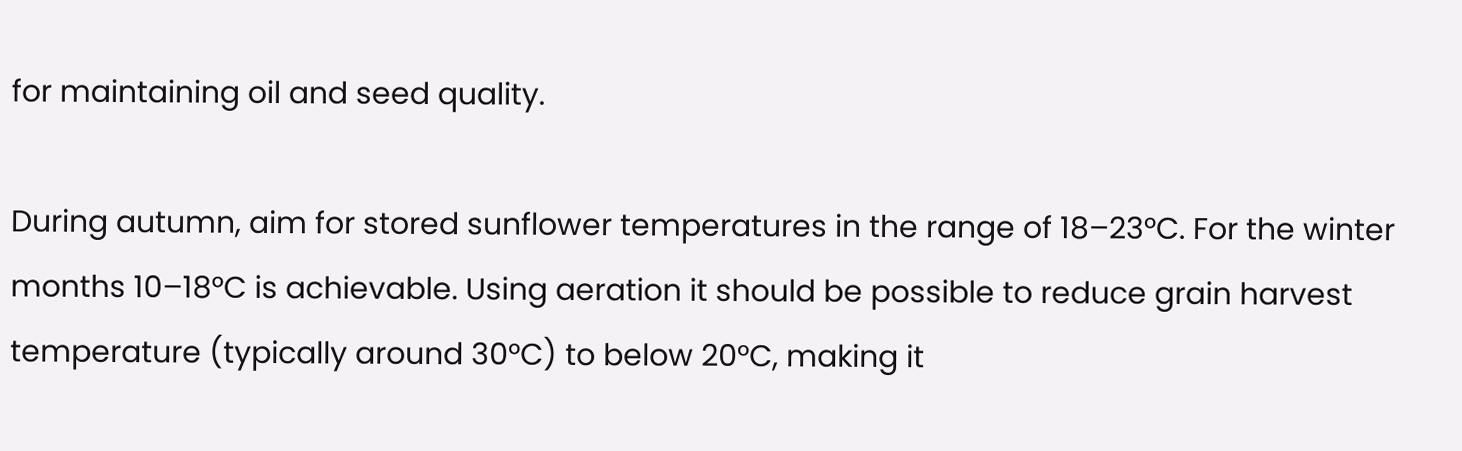for maintaining oil and seed quality.

During autumn, aim for stored sunflower temperatures in the range of 18–23°C. For the winter months 10–18°C is achievable. Using aeration it should be possible to reduce grain harvest temperature (typically around 30°C) to below 20°C, making it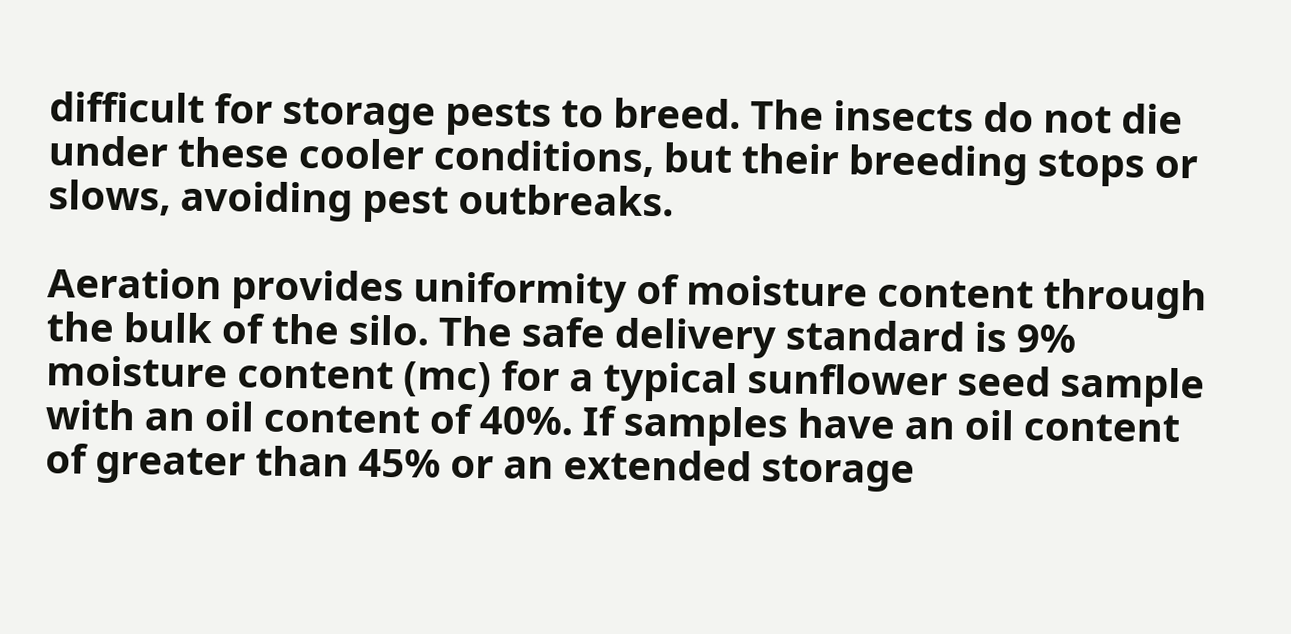difficult for storage pests to breed. The insects do not die under these cooler conditions, but their breeding stops or slows, avoiding pest outbreaks.

Aeration provides uniformity of moisture content through the bulk of the silo. The safe delivery standard is 9% moisture content (mc) for a typical sunflower seed sample with an oil content of 40%. If samples have an oil content of greater than 45% or an extended storage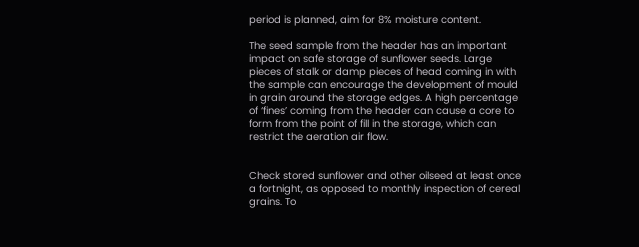period is planned, aim for 8% moisture content.

The seed sample from the header has an important impact on safe storage of sunflower seeds. Large pieces of stalk or damp pieces of head coming in with the sample can encourage the development of mould in grain around the storage edges. A high percentage of ‘fines’ coming from the header can cause a core to form from the point of fill in the storage, which can restrict the aeration air flow.


Check stored sunflower and other oilseed at least once a fortnight, as opposed to monthly inspection of cereal grains. To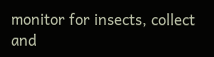monitor for insects, collect and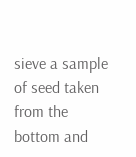sieve a sample of seed taken from the bottom and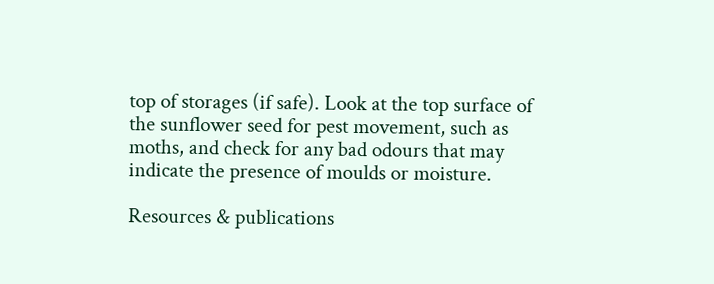top of storages (if safe). Look at the top surface of the sunflower seed for pest movement, such as moths, and check for any bad odours that may indicate the presence of moulds or moisture.

Resources & publications